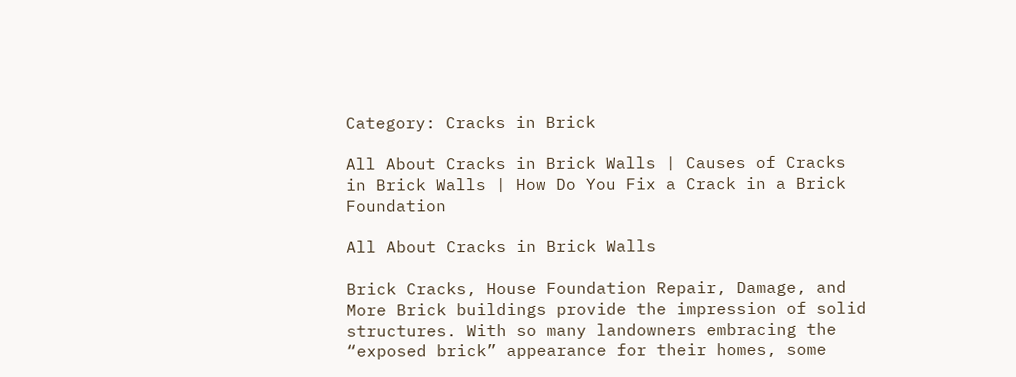Category: Cracks in Brick

All About Cracks in Brick Walls | Causes of Cracks in Brick Walls | How Do You Fix a Crack in a Brick Foundation

All About Cracks in Brick Walls

Brick Cracks, House Foundation Repair, Damage, and More Brick buildings provide the impression of solid structures. With so many landowners embracing the “exposed brick” appearance for their homes, some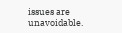issues are unavoidable.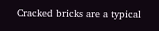Cracked bricks are a typical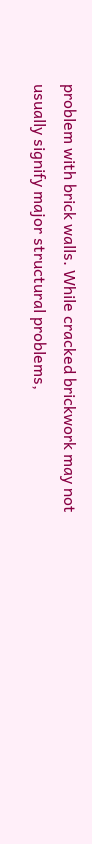problem with brick walls. While cracked brickwork may not usually signify major structural problems,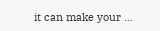it can make your …